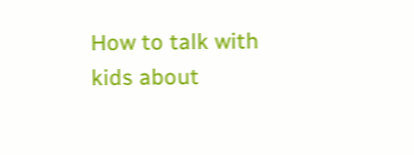How to talk with kids about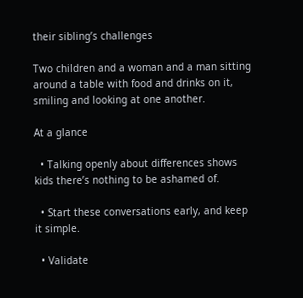their sibling’s challenges

Two children and a woman and a man sitting around a table with food and drinks on it, smiling and looking at one another.

At a glance

  • Talking openly about differences shows kids there’s nothing to be ashamed of.

  • Start these conversations early, and keep it simple.

  • Validate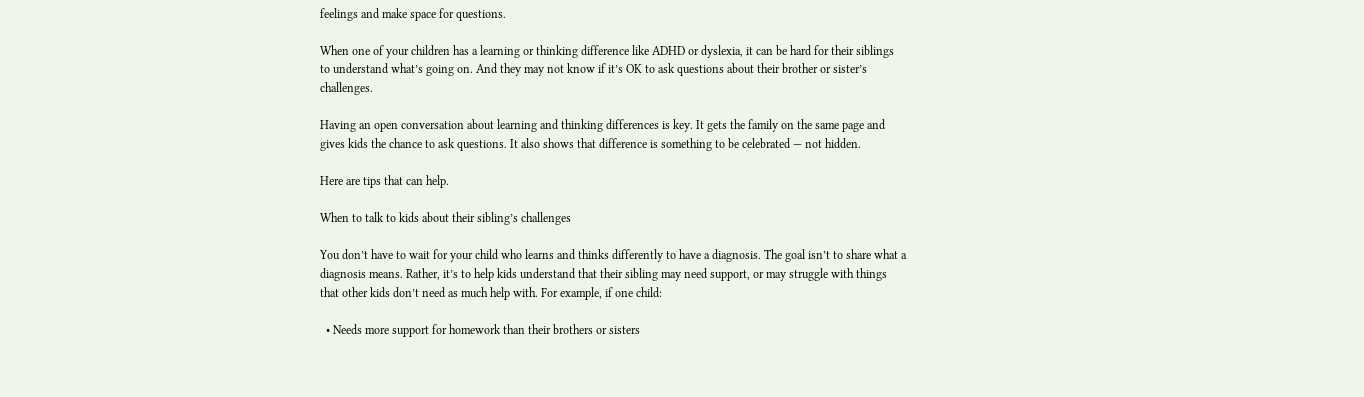feelings and make space for questions.

When one of your children has a learning or thinking difference like ADHD or dyslexia, it can be hard for their siblings to understand what’s going on. And they may not know if it’s OK to ask questions about their brother or sister’s challenges.

Having an open conversation about learning and thinking differences is key. It gets the family on the same page and gives kids the chance to ask questions. It also shows that difference is something to be celebrated — not hidden.

Here are tips that can help.

When to talk to kids about their sibling’s challenges

You don’t have to wait for your child who learns and thinks differently to have a diagnosis. The goal isn’t to share what a diagnosis means. Rather, it’s to help kids understand that their sibling may need support, or may struggle with things that other kids don’t need as much help with. For example, if one child:

  • Needs more support for homework than their brothers or sisters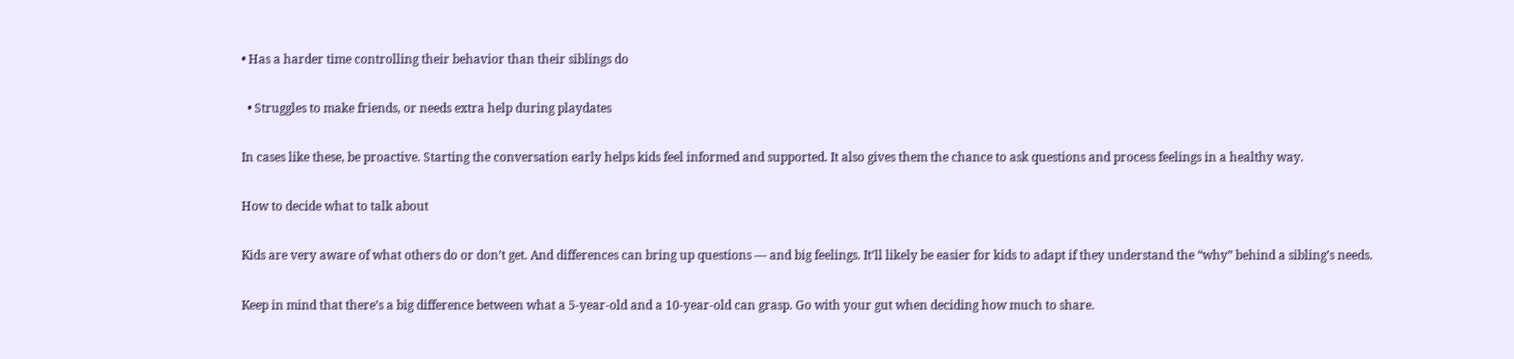• Has a harder time controlling their behavior than their siblings do

  • Struggles to make friends, or needs extra help during playdates

In cases like these, be proactive. Starting the conversation early helps kids feel informed and supported. It also gives them the chance to ask questions and process feelings in a healthy way.

How to decide what to talk about

Kids are very aware of what others do or don’t get. And differences can bring up questions — and big feelings. It’ll likely be easier for kids to adapt if they understand the “why” behind a sibling’s needs.

Keep in mind that there’s a big difference between what a 5-year-old and a 10-year-old can grasp. Go with your gut when deciding how much to share.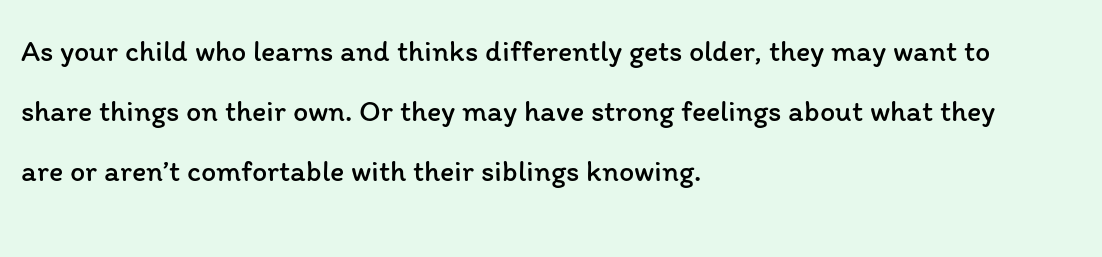As your child who learns and thinks differently gets older, they may want to share things on their own. Or they may have strong feelings about what they are or aren’t comfortable with their siblings knowing.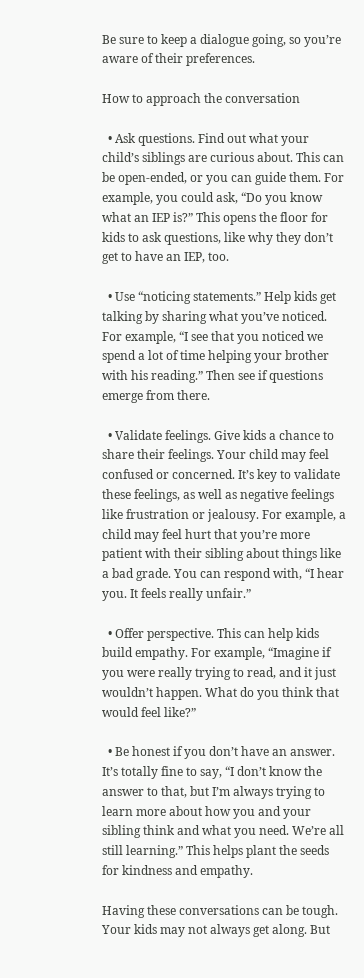Be sure to keep a dialogue going, so you’re aware of their preferences.

How to approach the conversation

  • Ask questions. Find out what your child’s siblings are curious about. This can be open-ended, or you can guide them. For example, you could ask, “Do you know what an IEP is?” This opens the floor for kids to ask questions, like why they don’t get to have an IEP, too.

  • Use “noticing statements.” Help kids get talking by sharing what you’ve noticed. For example, “I see that you noticed we spend a lot of time helping your brother with his reading.” Then see if questions emerge from there.

  • Validate feelings. Give kids a chance to share their feelings. Your child may feel confused or concerned. It’s key to validate these feelings, as well as negative feelings like frustration or jealousy. For example, a child may feel hurt that you’re more patient with their sibling about things like a bad grade. You can respond with, “I hear you. It feels really unfair.”

  • Offer perspective. This can help kids build empathy. For example, “Imagine if you were really trying to read, and it just wouldn’t happen. What do you think that would feel like?”

  • Be honest if you don’t have an answer. It’s totally fine to say, “I don’t know the answer to that, but I’m always trying to learn more about how you and your sibling think and what you need. We’re all still learning.” This helps plant the seeds for kindness and empathy.

Having these conversations can be tough. Your kids may not always get along. But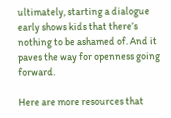ultimately, starting a dialogue early shows kids that there’s nothing to be ashamed of. And it paves the way for openness going forward.

Here are more resources that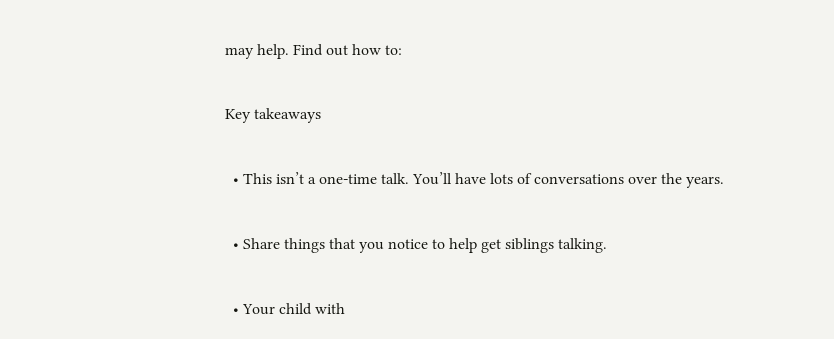may help. Find out how to:

Key takeaways

  • This isn’t a one-time talk. You’ll have lots of conversations over the years.

  • Share things that you notice to help get siblings talking.

  • Your child with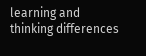learning and thinking differences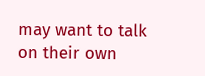may want to talk on their own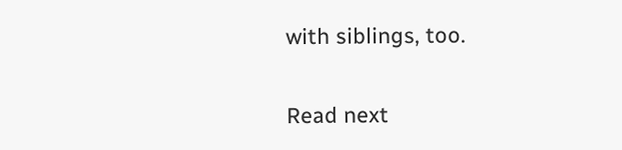with siblings, too.


Read next